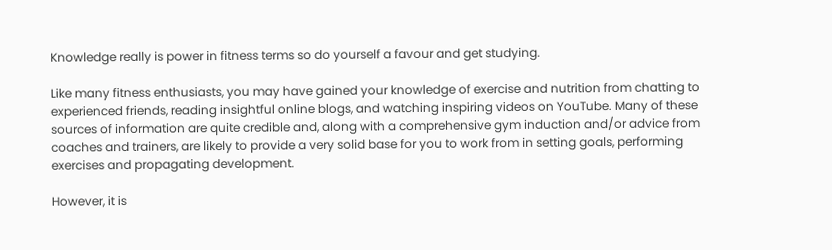Knowledge really is power in fitness terms so do yourself a favour and get studying.

Like many fitness enthusiasts, you may have gained your knowledge of exercise and nutrition from chatting to experienced friends, reading insightful online blogs, and watching inspiring videos on YouTube. Many of these sources of information are quite credible and, along with a comprehensive gym induction and/or advice from coaches and trainers, are likely to provide a very solid base for you to work from in setting goals, performing exercises and propagating development.

However, it is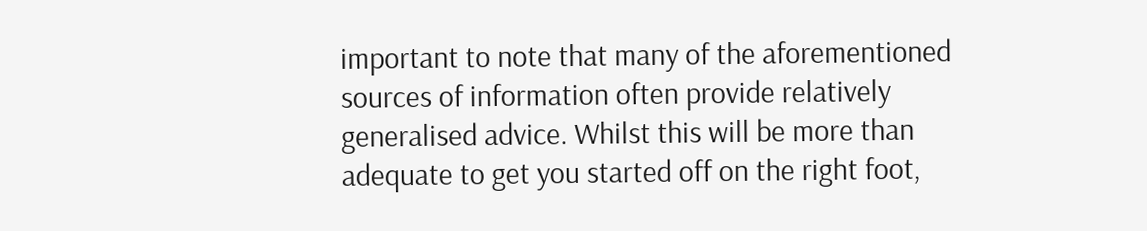important to note that many of the aforementioned sources of information often provide relatively generalised advice. Whilst this will be more than adequate to get you started off on the right foot,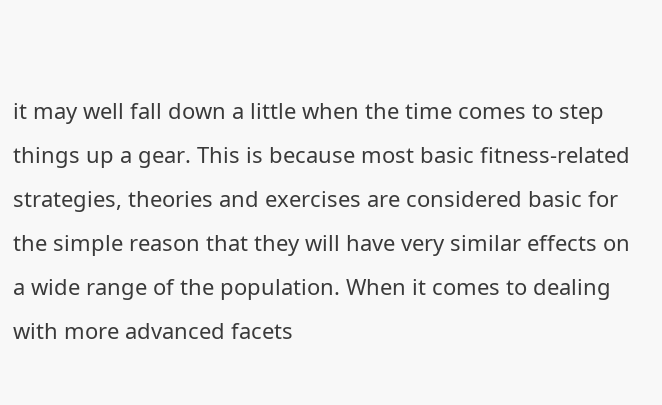it may well fall down a little when the time comes to step things up a gear. This is because most basic fitness-related strategies, theories and exercises are considered basic for the simple reason that they will have very similar effects on a wide range of the population. When it comes to dealing with more advanced facets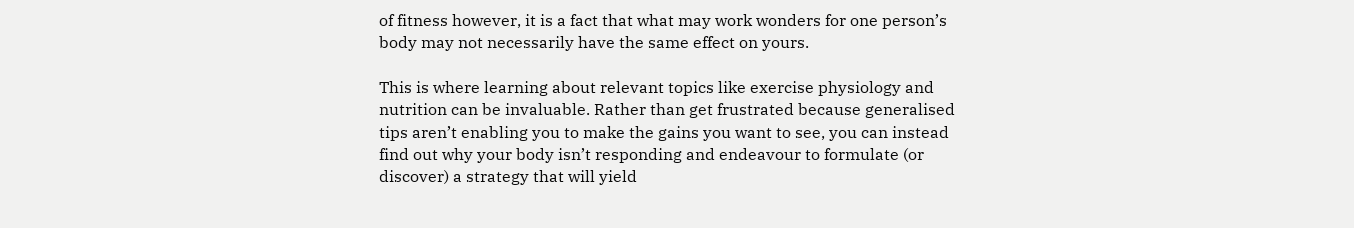of fitness however, it is a fact that what may work wonders for one person’s body may not necessarily have the same effect on yours.

This is where learning about relevant topics like exercise physiology and nutrition can be invaluable. Rather than get frustrated because generalised tips aren’t enabling you to make the gains you want to see, you can instead find out why your body isn’t responding and endeavour to formulate (or discover) a strategy that will yield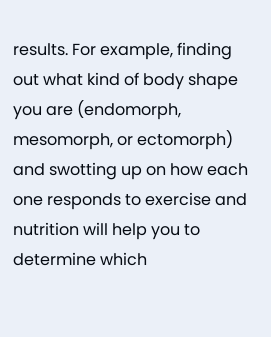results. For example, finding out what kind of body shape you are (endomorph, mesomorph, or ectomorph) and swotting up on how each one responds to exercise and nutrition will help you to determine which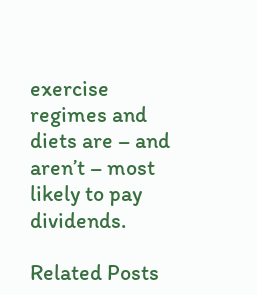exercise regimes and diets are – and aren’t – most likely to pay dividends.

Related Posts